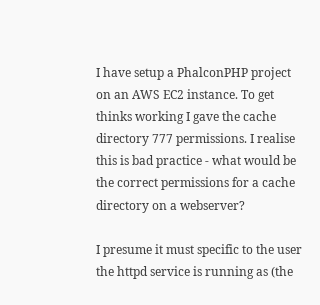I have setup a PhalconPHP project on an AWS EC2 instance. To get thinks working I gave the cache directory 777 permissions. I realise this is bad practice - what would be the correct permissions for a cache directory on a webserver?

I presume it must specific to the user the httpd service is running as (the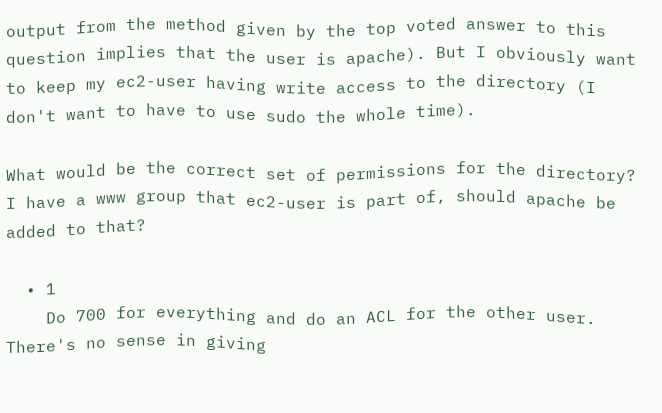output from the method given by the top voted answer to this question implies that the user is apache). But I obviously want to keep my ec2-user having write access to the directory (I don't want to have to use sudo the whole time).

What would be the correct set of permissions for the directory? I have a www group that ec2-user is part of, should apache be added to that?

  • 1
    Do 700 for everything and do an ACL for the other user. There's no sense in giving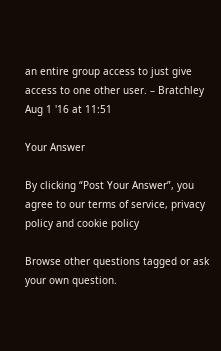an entire group access to just give access to one other user. – Bratchley Aug 1 '16 at 11:51

Your Answer

By clicking “Post Your Answer”, you agree to our terms of service, privacy policy and cookie policy

Browse other questions tagged or ask your own question.